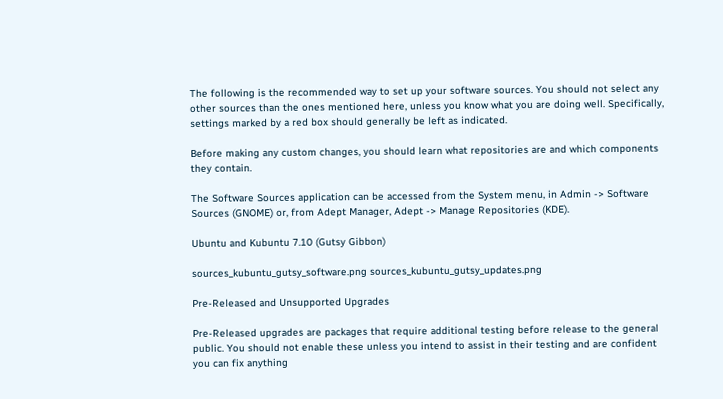The following is the recommended way to set up your software sources. You should not select any other sources than the ones mentioned here, unless you know what you are doing well. Specifically, settings marked by a red box should generally be left as indicated.

Before making any custom changes, you should learn what repositories are and which components they contain.

The Software Sources application can be accessed from the System menu, in Admin -> Software Sources (GNOME) or, from Adept Manager, Adept -> Manage Repositories (KDE).

Ubuntu and Kubuntu 7.10 (Gutsy Gibbon)

sources_kubuntu_gutsy_software.png sources_kubuntu_gutsy_updates.png

Pre-Released and Unsupported Upgrades

Pre-Released upgrades are packages that require additional testing before release to the general public. You should not enable these unless you intend to assist in their testing and are confident you can fix anything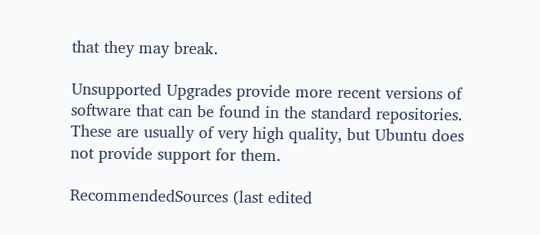that they may break.

Unsupported Upgrades provide more recent versions of software that can be found in the standard repositories. These are usually of very high quality, but Ubuntu does not provide support for them.

RecommendedSources (last edited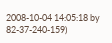2008-10-04 14:05:18 by 82-37-240-159)